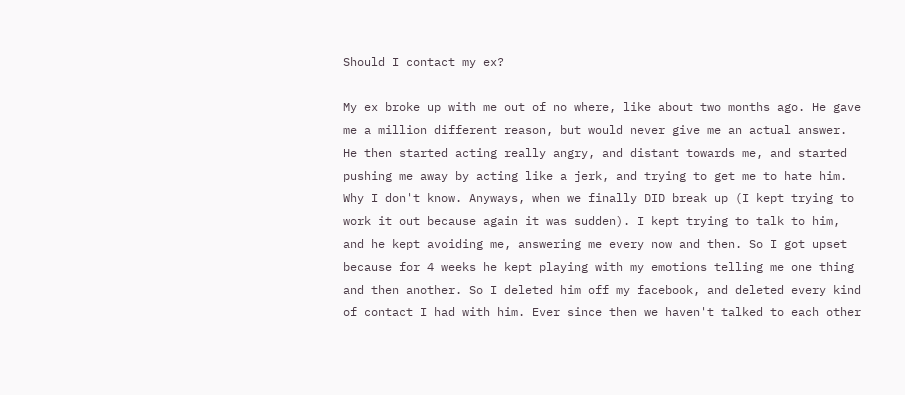Should I contact my ex?

My ex broke up with me out of no where, like about two months ago. He gave me a million different reason, but would never give me an actual answer. He then started acting really angry, and distant towards me, and started pushing me away by acting like a jerk, and trying to get me to hate him. Why I don't know. Anyways, when we finally DID break up (I kept trying to work it out because again it was sudden). I kept trying to talk to him, and he kept avoiding me, answering me every now and then. So I got upset because for 4 weeks he kept playing with my emotions telling me one thing and then another. So I deleted him off my facebook, and deleted every kind of contact I had with him. Ever since then we haven't talked to each other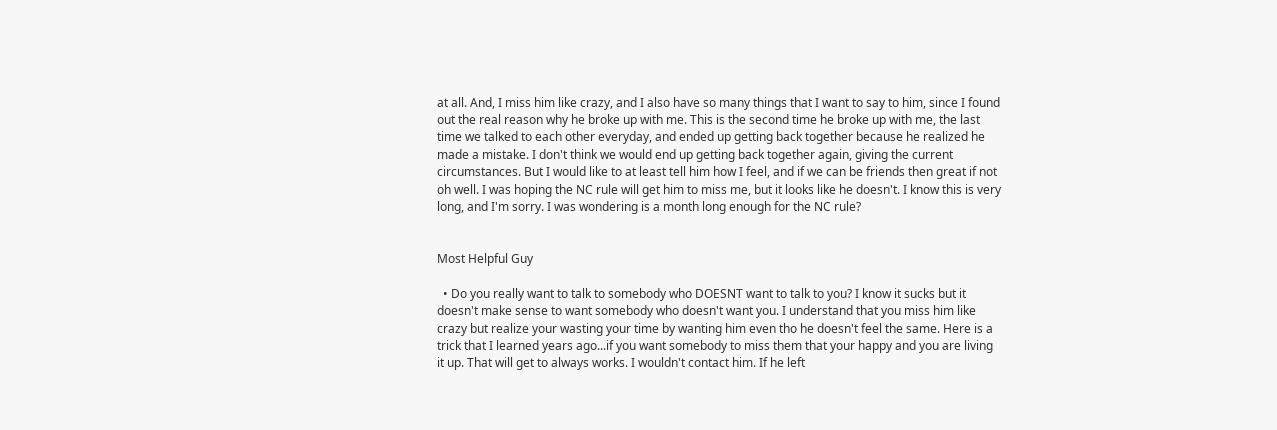at all. And, I miss him like crazy, and I also have so many things that I want to say to him, since I found out the real reason why he broke up with me. This is the second time he broke up with me, the last time we talked to each other everyday, and ended up getting back together because he realized he made a mistake. I don't think we would end up getting back together again, giving the current circumstances. But I would like to at least tell him how I feel, and if we can be friends then great if not oh well. I was hoping the NC rule will get him to miss me, but it looks like he doesn't. I know this is very long, and I'm sorry. I was wondering is a month long enough for the NC rule?


Most Helpful Guy

  • Do you really want to talk to somebody who DOESNT want to talk to you? I know it sucks but it doesn't make sense to want somebody who doesn't want you. I understand that you miss him like crazy but realize your wasting your time by wanting him even tho he doesn't feel the same. Here is a trick that I learned years ago...if you want somebody to miss them that your happy and you are living it up. That will get to always works. I wouldn't contact him. If he left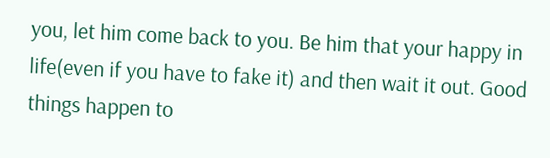you, let him come back to you. Be him that your happy in life(even if you have to fake it) and then wait it out. Good things happen to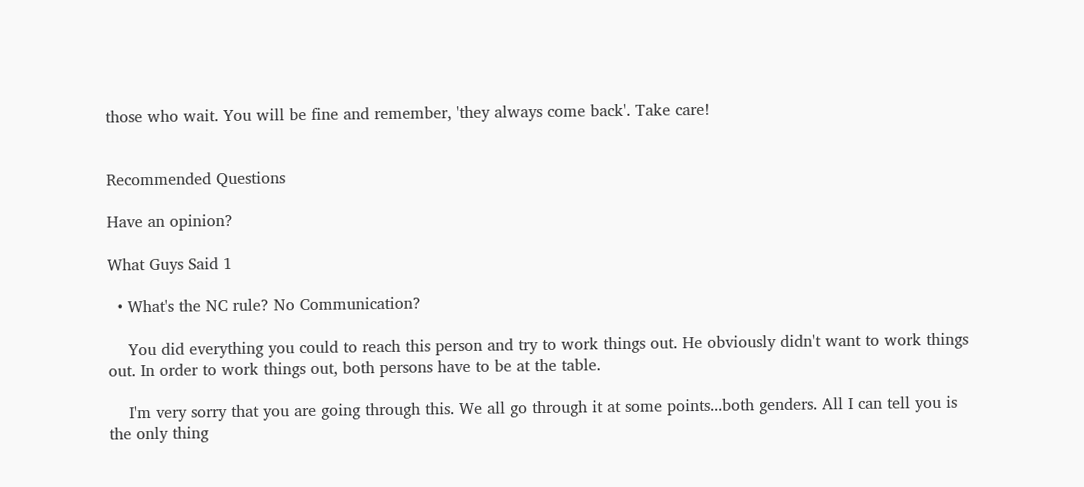those who wait. You will be fine and remember, 'they always come back'. Take care!


Recommended Questions

Have an opinion?

What Guys Said 1

  • What's the NC rule? No Communication?

    You did everything you could to reach this person and try to work things out. He obviously didn't want to work things out. In order to work things out, both persons have to be at the table.

    I'm very sorry that you are going through this. We all go through it at some points...both genders. All I can tell you is the only thing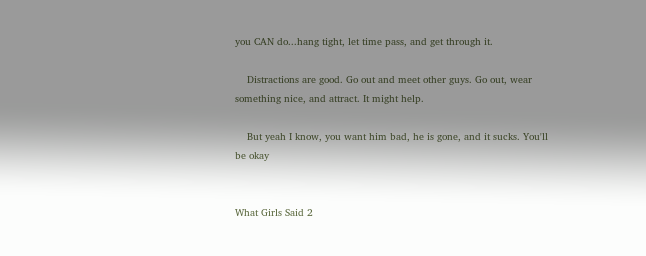you CAN do...hang tight, let time pass, and get through it.

    Distractions are good. Go out and meet other guys. Go out, wear something nice, and attract. It might help.

    But yeah I know, you want him bad, he is gone, and it sucks. You'll be okay


What Girls Said 2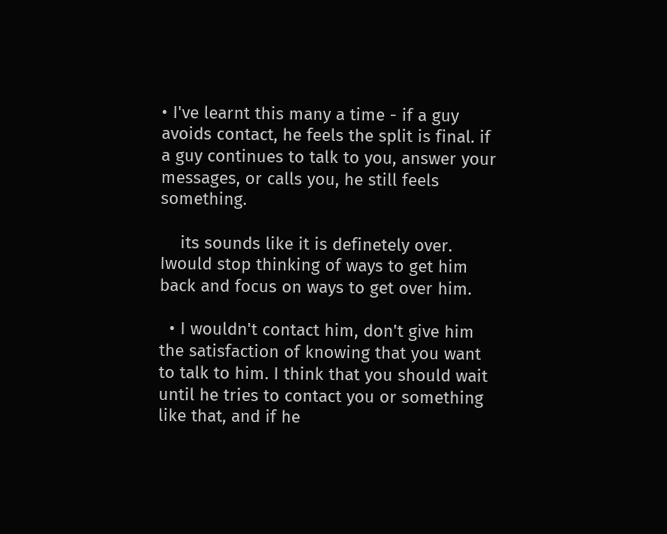• I've learnt this many a time - if a guy avoids contact, he feels the split is final. if a guy continues to talk to you, answer your messages, or calls you, he still feels something.

    its sounds like it is definetely over. Iwould stop thinking of ways to get him back and focus on ways to get over him.

  • I wouldn't contact him, don't give him the satisfaction of knowing that you want to talk to him. I think that you should wait until he tries to contact you or something like that, and if he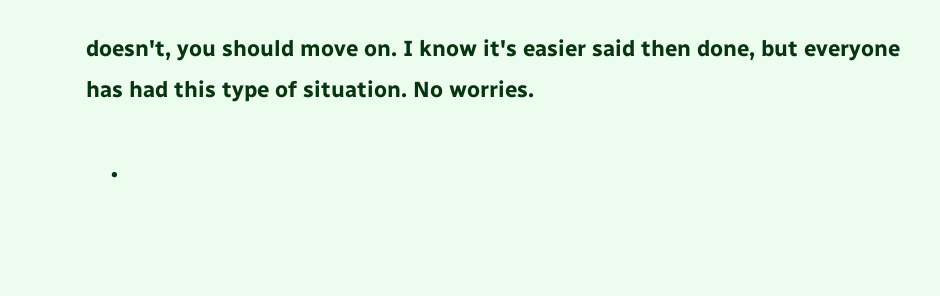doesn't, you should move on. I know it's easier said then done, but everyone has had this type of situation. No worries.

    •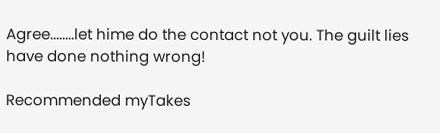Agree........let hime do the contact not you. The guilt lies have done nothing wrong!

Recommended myTakes